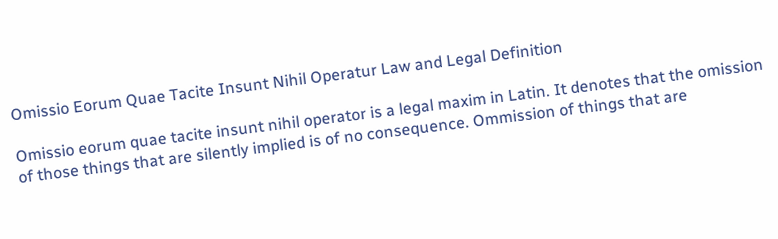Omissio Eorum Quae Tacite Insunt Nihil Operatur Law and Legal Definition

Omissio eorum quae tacite insunt nihil operator is a legal maxim in Latin. It denotes that the omission of those things that are silently implied is of no consequence. Ommission of things that are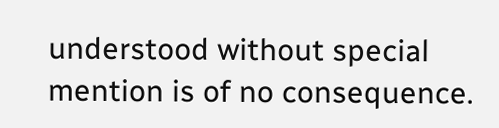understood without special mention is of no consequence.